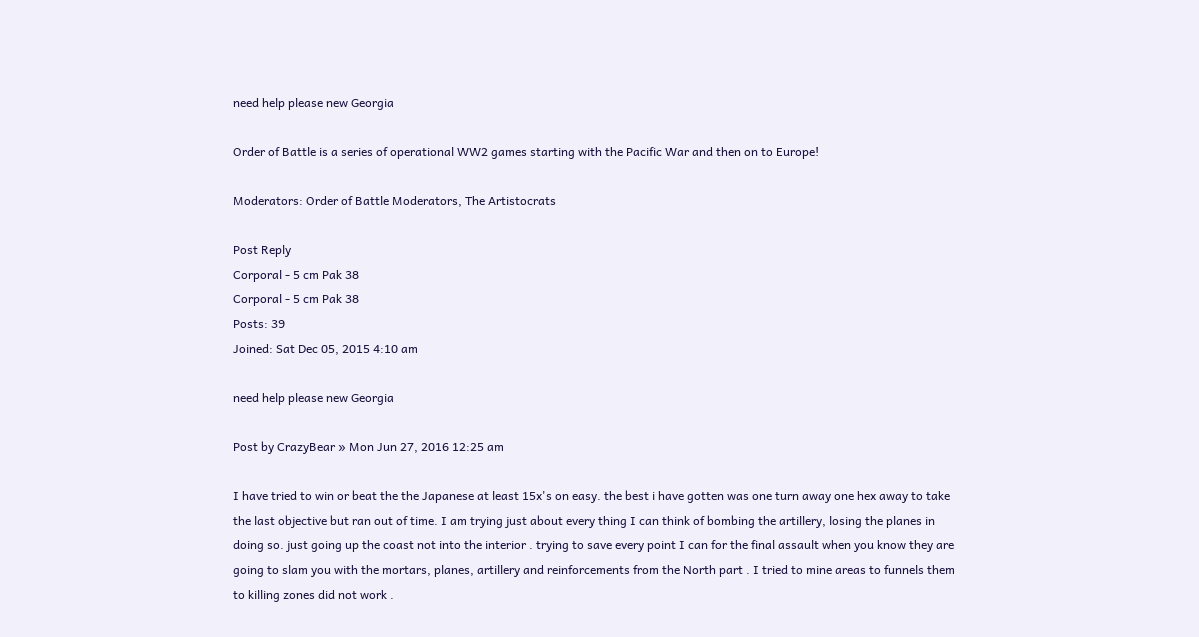need help please new Georgia

Order of Battle is a series of operational WW2 games starting with the Pacific War and then on to Europe!

Moderators: Order of Battle Moderators, The Artistocrats

Post Reply
Corporal - 5 cm Pak 38
Corporal - 5 cm Pak 38
Posts: 39
Joined: Sat Dec 05, 2015 4:10 am

need help please new Georgia

Post by CrazyBear » Mon Jun 27, 2016 12:25 am

I have tried to win or beat the the Japanese at least 15x's on easy. the best i have gotten was one turn away one hex away to take the last objective but ran out of time. I am trying just about every thing I can think of bombing the artillery, losing the planes in doing so. just going up the coast not into the interior . trying to save every point I can for the final assault when you know they are going to slam you with the mortars, planes, artillery and reinforcements from the North part . I tried to mine areas to funnels them to killing zones did not work .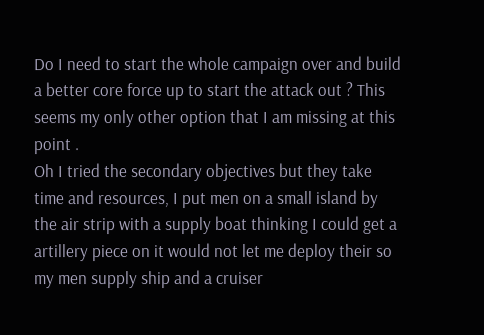Do I need to start the whole campaign over and build a better core force up to start the attack out ? This seems my only other option that I am missing at this point .
Oh I tried the secondary objectives but they take time and resources, I put men on a small island by the air strip with a supply boat thinking I could get a artillery piece on it would not let me deploy their so my men supply ship and a cruiser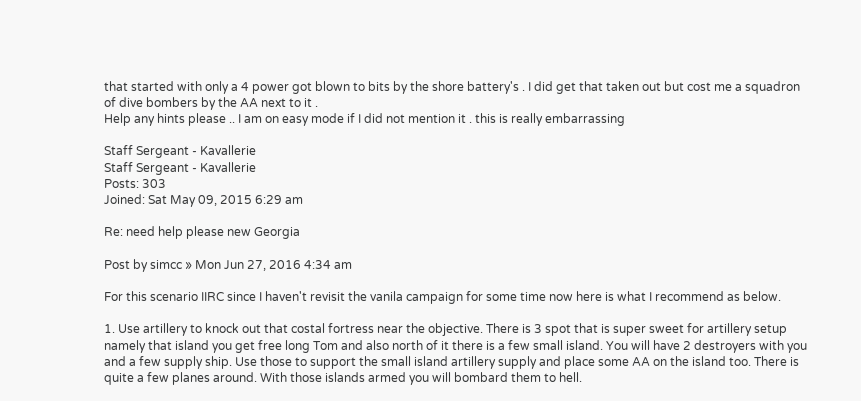that started with only a 4 power got blown to bits by the shore battery's . I did get that taken out but cost me a squadron of dive bombers by the AA next to it .
Help any hints please .. I am on easy mode if I did not mention it . this is really embarrassing

Staff Sergeant - Kavallerie
Staff Sergeant - Kavallerie
Posts: 303
Joined: Sat May 09, 2015 6:29 am

Re: need help please new Georgia

Post by simcc » Mon Jun 27, 2016 4:34 am

For this scenario IIRC since I haven't revisit the vanila campaign for some time now here is what I recommend as below.

1. Use artillery to knock out that costal fortress near the objective. There is 3 spot that is super sweet for artillery setup namely that island you get free long Tom and also north of it there is a few small island. You will have 2 destroyers with you and a few supply ship. Use those to support the small island artillery supply and place some AA on the island too. There is quite a few planes around. With those islands armed you will bombard them to hell.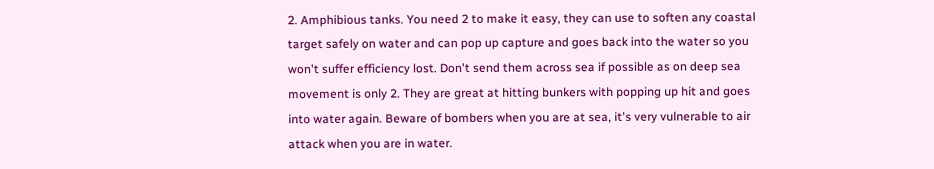2. Amphibious tanks. You need 2 to make it easy, they can use to soften any coastal target safely on water and can pop up capture and goes back into the water so you won't suffer efficiency lost. Don't send them across sea if possible as on deep sea movement is only 2. They are great at hitting bunkers with popping up hit and goes into water again. Beware of bombers when you are at sea, it's very vulnerable to air attack when you are in water.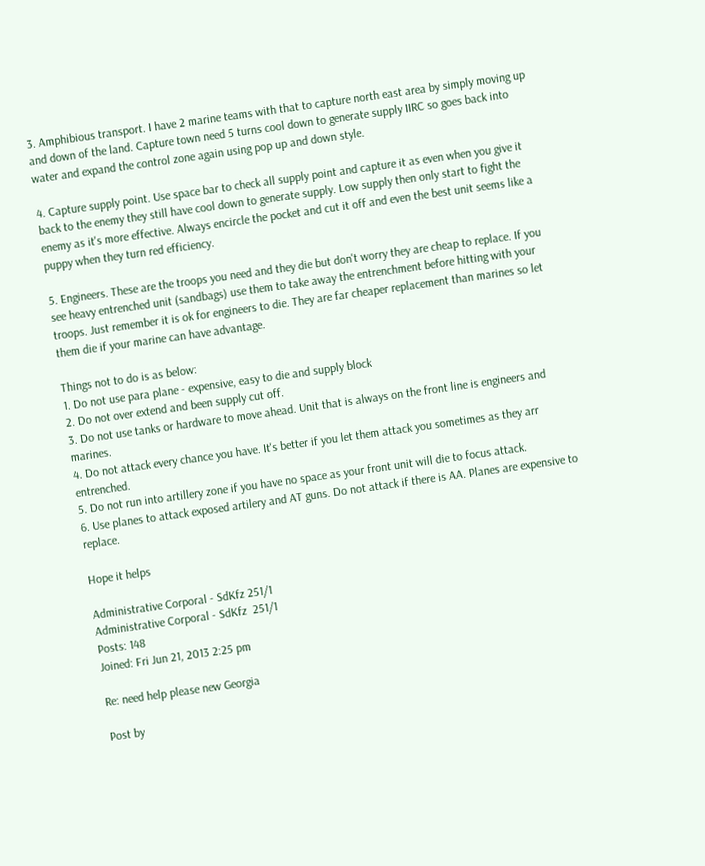3. Amphibious transport. I have 2 marine teams with that to capture north east area by simply moving up and down of the land. Capture town need 5 turns cool down to generate supply IIRC so goes back into water and expand the control zone again using pop up and down style.

4. Capture supply point. Use space bar to check all supply point and capture it as even when you give it back to the enemy they still have cool down to generate supply. Low supply then only start to fight the enemy as it's more effective. Always encircle the pocket and cut it off and even the best unit seems like a puppy when they turn red efficiency.

5. Engineers. These are the troops you need and they die but don't worry they are cheap to replace. If you see heavy entrenched unit (sandbags) use them to take away the entrenchment before hitting with your troops. Just remember it is ok for engineers to die. They are far cheaper replacement than marines so let them die if your marine can have advantage.

Things not to do is as below:
1. Do not use para plane - expensive, easy to die and supply block
2. Do not over extend and been supply cut off.
3. Do not use tanks or hardware to move ahead. Unit that is always on the front line is engineers and marines.
4. Do not attack every chance you have. It's better if you let them attack you sometimes as they arr entrenched.
5. Do not run into artillery zone if you have no space as your front unit will die to focus attack.
6. Use planes to attack exposed artilery and AT guns. Do not attack if there is AA. Planes are expensive to replace.

Hope it helps

Administrative Corporal - SdKfz 251/1
Administrative Corporal - SdKfz  251/1
Posts: 148
Joined: Fri Jun 21, 2013 2:25 pm

Re: need help please new Georgia

Post by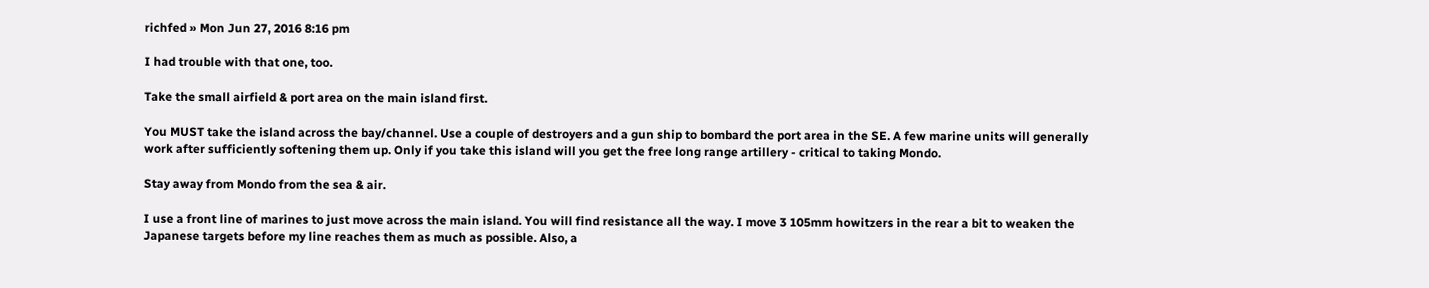richfed » Mon Jun 27, 2016 8:16 pm

I had trouble with that one, too.

Take the small airfield & port area on the main island first.

You MUST take the island across the bay/channel. Use a couple of destroyers and a gun ship to bombard the port area in the SE. A few marine units will generally work after sufficiently softening them up. Only if you take this island will you get the free long range artillery - critical to taking Mondo.

Stay away from Mondo from the sea & air.

I use a front line of marines to just move across the main island. You will find resistance all the way. I move 3 105mm howitzers in the rear a bit to weaken the Japanese targets before my line reaches them as much as possible. Also, a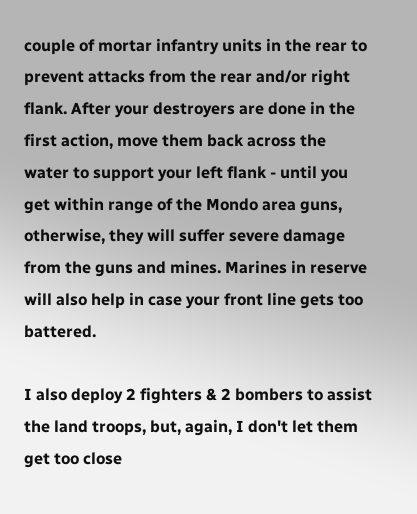couple of mortar infantry units in the rear to prevent attacks from the rear and/or right flank. After your destroyers are done in the first action, move them back across the water to support your left flank - until you get within range of the Mondo area guns, otherwise, they will suffer severe damage from the guns and mines. Marines in reserve will also help in case your front line gets too battered.

I also deploy 2 fighters & 2 bombers to assist the land troops, but, again, I don't let them get too close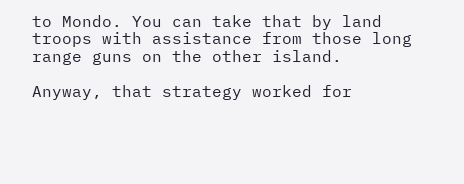to Mondo. You can take that by land troops with assistance from those long range guns on the other island.

Anyway, that strategy worked for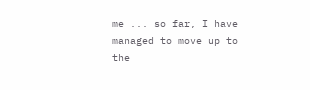me ... so far, I have managed to move up to the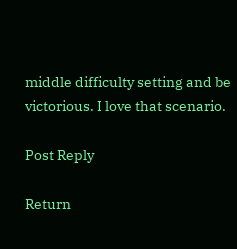middle difficulty setting and be victorious. I love that scenario.

Post Reply

Return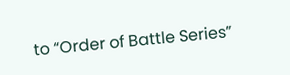to “Order of Battle Series”